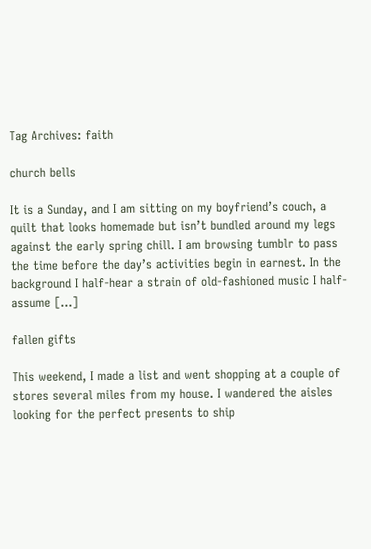Tag Archives: faith

church bells

It is a Sunday, and I am sitting on my boyfriend’s couch, a quilt that looks homemade but isn’t bundled around my legs against the early spring chill. I am browsing tumblr to pass the time before the day’s activities begin in earnest. In the background I half-hear a strain of old-fashioned music I half-assume […]

fallen gifts

This weekend, I made a list and went shopping at a couple of stores several miles from my house. I wandered the aisles looking for the perfect presents to ship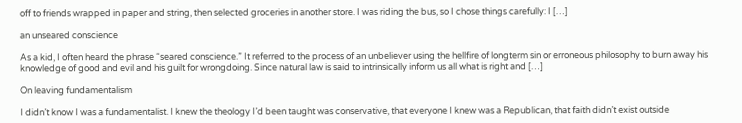off to friends wrapped in paper and string, then selected groceries in another store. I was riding the bus, so I chose things carefully: I […]

an unseared conscience

As a kid, I often heard the phrase “seared conscience.” It referred to the process of an unbeliever using the hellfire of longterm sin or erroneous philosophy to burn away his knowledge of good and evil and his guilt for wrongdoing. Since natural law is said to intrinsically inform us all what is right and […]

On leaving fundamentalism

I didn’t know I was a fundamentalist. I knew the theology I’d been taught was conservative, that everyone I knew was a Republican, that faith didn’t exist outside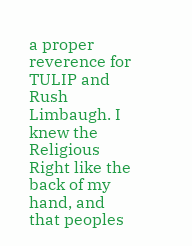a proper reverence for TULIP and Rush Limbaugh. I knew the Religious Right like the back of my hand, and that peoples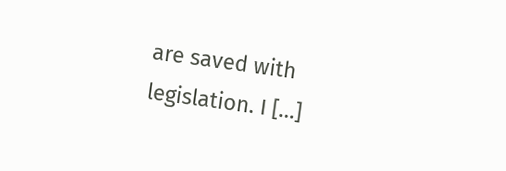are saved with legislation. I […]